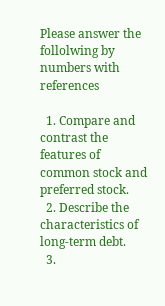Please answer the follolwing by numbers with references

  1. Compare and contrast the features of common stock and preferred stock.
  2. Describe the characteristics of long-term debt.
  3.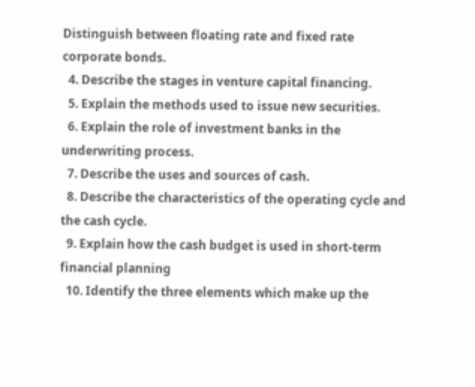Distinguish between floating rate and fixed rate corporate bonds.
  4. Describe the stages in venture capital financing.
  5. Explain the methods used to issue new securities.
  6. Explain the role of investment banks in the underwriting process.
  7. Describe the uses and sources of cash.
  8. Describe the characteristics of the operating cycle and the cash cycle.
  9. Explain how the cash budget is used in short-term financial planning
  10. Identify the three elements which make up the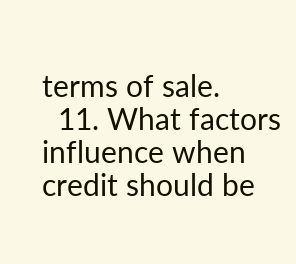terms of sale.
  11. What factors influence when credit should be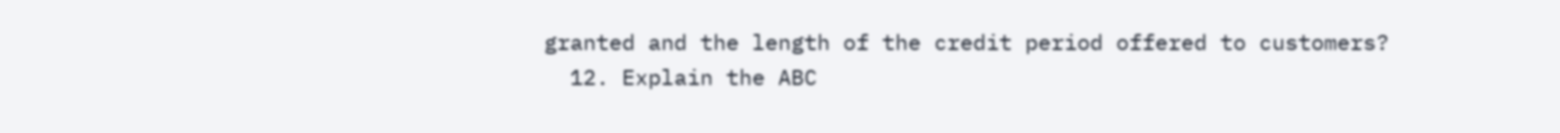granted and the length of the credit period offered to customers?
  12. Explain the ABC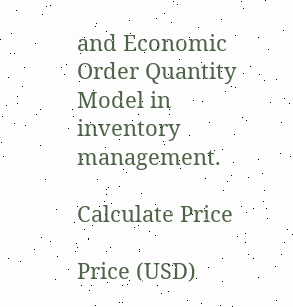and Economic Order Quantity Model in inventory management.

Calculate Price

Price (USD)